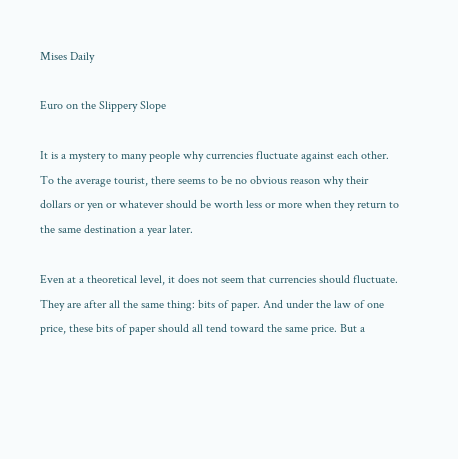Mises Daily

Euro on the Slippery Slope

It is a mystery to many people why currencies fluctuate against each other. To the average tourist, there seems to be no obvious reason why their dollars or yen or whatever should be worth less or more when they return to the same destination a year later.

Even at a theoretical level, it does not seem that currencies should fluctuate. They are after all the same thing: bits of paper. And under the law of one price, these bits of paper should all tend toward the same price. But a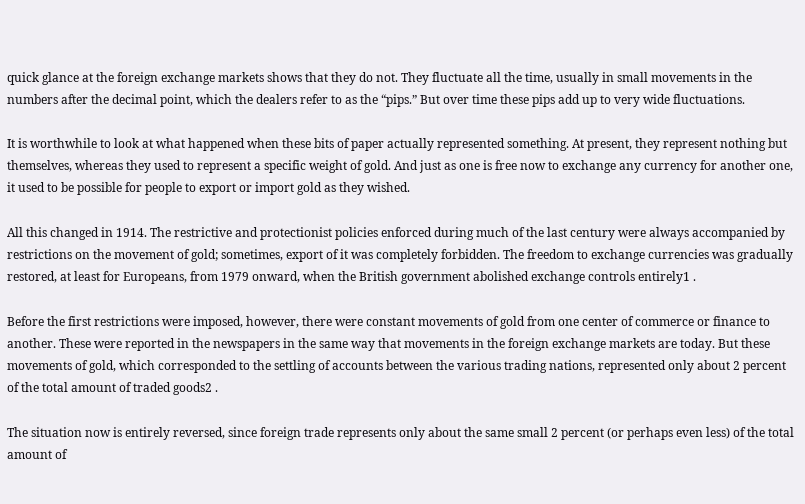quick glance at the foreign exchange markets shows that they do not. They fluctuate all the time, usually in small movements in the numbers after the decimal point, which the dealers refer to as the “pips.” But over time these pips add up to very wide fluctuations.

It is worthwhile to look at what happened when these bits of paper actually represented something. At present, they represent nothing but themselves, whereas they used to represent a specific weight of gold. And just as one is free now to exchange any currency for another one, it used to be possible for people to export or import gold as they wished.

All this changed in 1914. The restrictive and protectionist policies enforced during much of the last century were always accompanied by restrictions on the movement of gold; sometimes, export of it was completely forbidden. The freedom to exchange currencies was gradually restored, at least for Europeans, from 1979 onward, when the British government abolished exchange controls entirely1 .

Before the first restrictions were imposed, however, there were constant movements of gold from one center of commerce or finance to another. These were reported in the newspapers in the same way that movements in the foreign exchange markets are today. But these movements of gold, which corresponded to the settling of accounts between the various trading nations, represented only about 2 percent of the total amount of traded goods2 .

The situation now is entirely reversed, since foreign trade represents only about the same small 2 percent (or perhaps even less) of the total amount of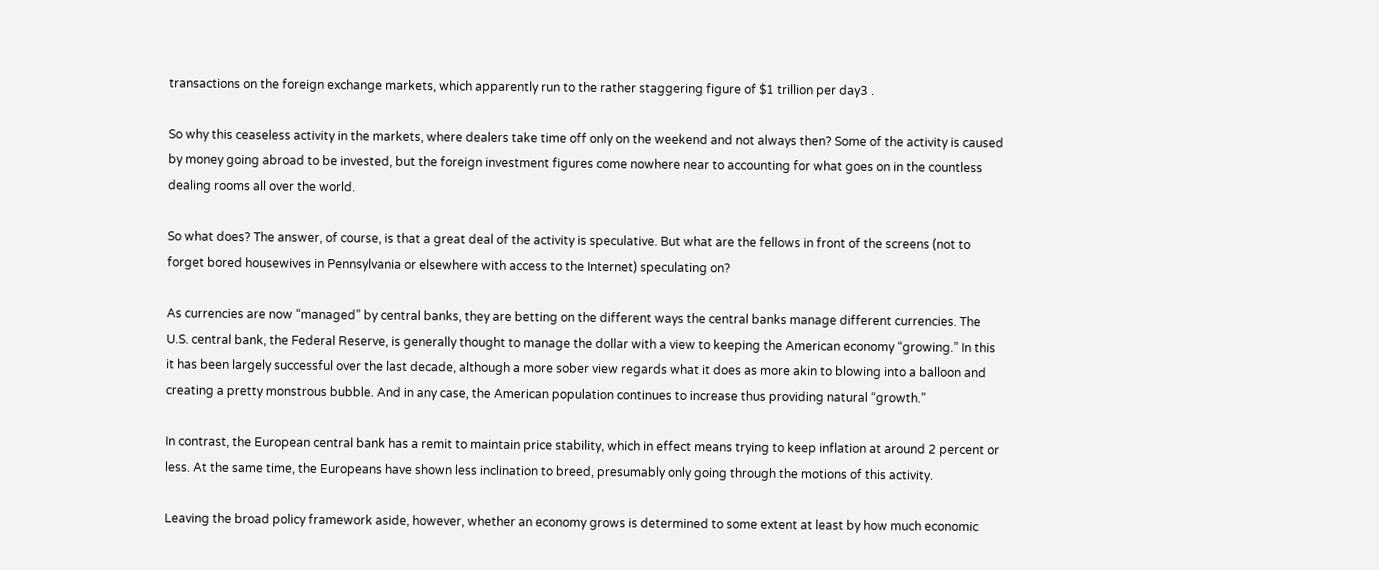transactions on the foreign exchange markets, which apparently run to the rather staggering figure of $1 trillion per day3 .

So why this ceaseless activity in the markets, where dealers take time off only on the weekend and not always then? Some of the activity is caused by money going abroad to be invested, but the foreign investment figures come nowhere near to accounting for what goes on in the countless dealing rooms all over the world.

So what does? The answer, of course, is that a great deal of the activity is speculative. But what are the fellows in front of the screens (not to forget bored housewives in Pennsylvania or elsewhere with access to the Internet) speculating on?

As currencies are now “managed” by central banks, they are betting on the different ways the central banks manage different currencies. The U.S. central bank, the Federal Reserve, is generally thought to manage the dollar with a view to keeping the American economy “growing.” In this it has been largely successful over the last decade, although a more sober view regards what it does as more akin to blowing into a balloon and creating a pretty monstrous bubble. And in any case, the American population continues to increase thus providing natural “growth.”

In contrast, the European central bank has a remit to maintain price stability, which in effect means trying to keep inflation at around 2 percent or less. At the same time, the Europeans have shown less inclination to breed, presumably only going through the motions of this activity.

Leaving the broad policy framework aside, however, whether an economy grows is determined to some extent at least by how much economic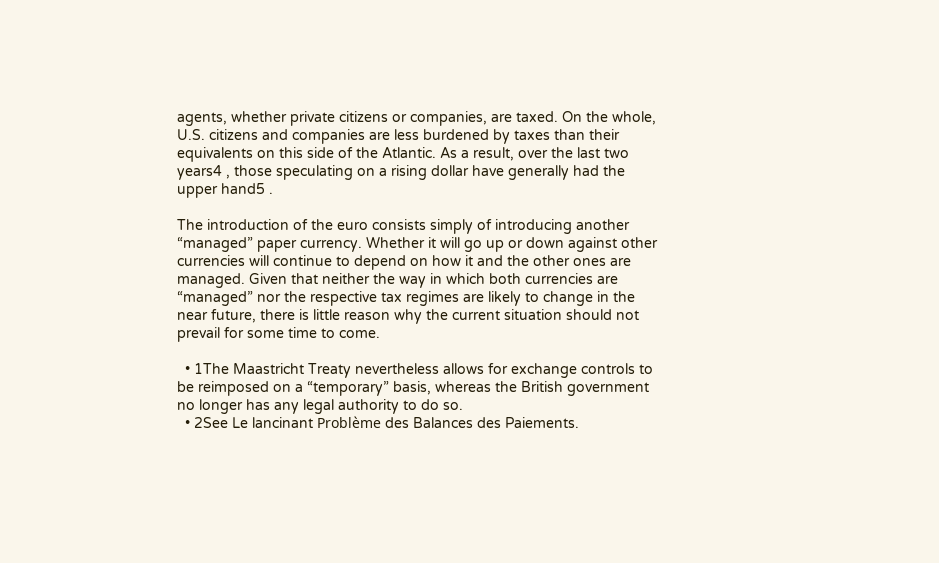agents, whether private citizens or companies, are taxed. On the whole, U.S. citizens and companies are less burdened by taxes than their equivalents on this side of the Atlantic. As a result, over the last two years4 , those speculating on a rising dollar have generally had the upper hand5 .

The introduction of the euro consists simply of introducing another “managed” paper currency. Whether it will go up or down against other currencies will continue to depend on how it and the other ones are managed. Given that neither the way in which both currencies are “managed” nor the respective tax regimes are likely to change in the near future, there is little reason why the current situation should not prevail for some time to come.

  • 1The Maastricht Treaty nevertheless allows for exchange controls to be reimposed on a “temporary” basis, whereas the British government no longer has any legal authority to do so.
  • 2See Le lancinant Problème des Balances des Paiements.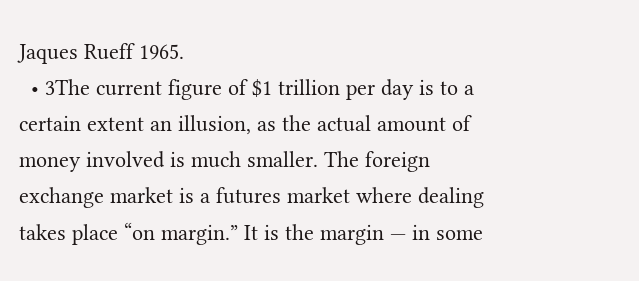Jaques Rueff 1965.
  • 3The current figure of $1 trillion per day is to a certain extent an illusion, as the actual amount of money involved is much smaller. The foreign exchange market is a futures market where dealing takes place “on margin.” It is the margin — in some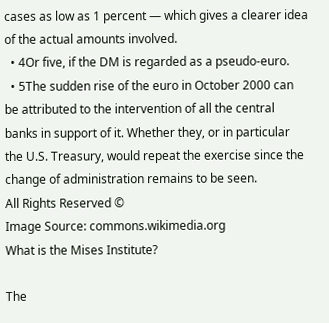cases as low as 1 percent — which gives a clearer idea of the actual amounts involved.
  • 4Or five, if the DM is regarded as a pseudo-euro.
  • 5The sudden rise of the euro in October 2000 can be attributed to the intervention of all the central banks in support of it. Whether they, or in particular the U.S. Treasury, would repeat the exercise since the change of administration remains to be seen.
All Rights Reserved ©
Image Source: commons.wikimedia.org
What is the Mises Institute?

The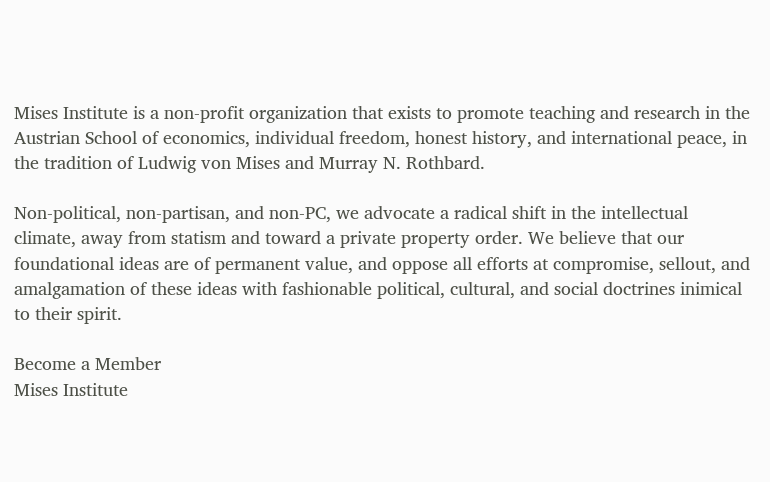Mises Institute is a non-profit organization that exists to promote teaching and research in the Austrian School of economics, individual freedom, honest history, and international peace, in the tradition of Ludwig von Mises and Murray N. Rothbard.

Non-political, non-partisan, and non-PC, we advocate a radical shift in the intellectual climate, away from statism and toward a private property order. We believe that our foundational ideas are of permanent value, and oppose all efforts at compromise, sellout, and amalgamation of these ideas with fashionable political, cultural, and social doctrines inimical to their spirit.

Become a Member
Mises Institute